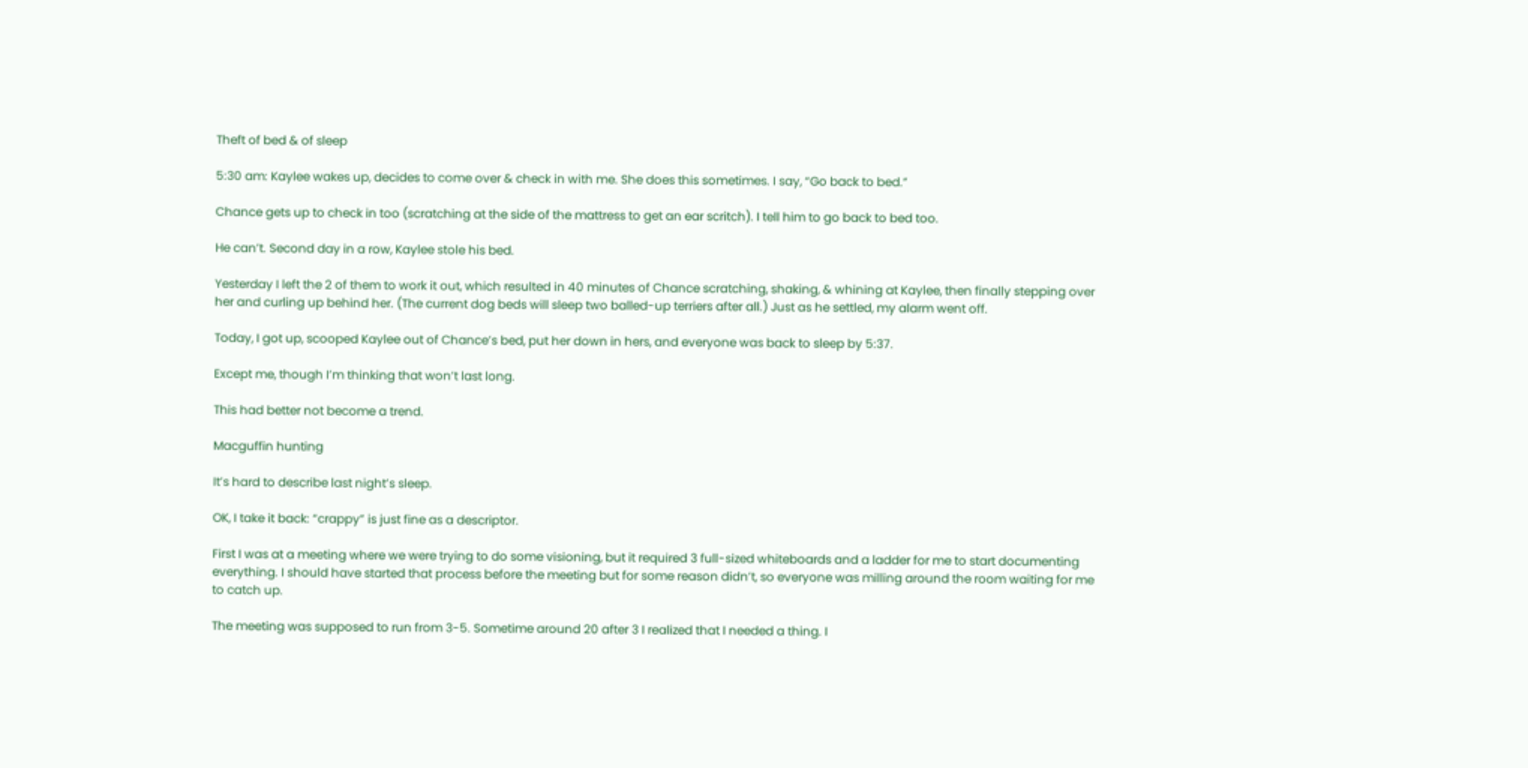Theft of bed & of sleep

5:30 am: Kaylee wakes up, decides to come over & check in with me. She does this sometimes. I say, “Go back to bed.”

Chance gets up to check in too (scratching at the side of the mattress to get an ear scritch). I tell him to go back to bed too.

He can’t. Second day in a row, Kaylee stole his bed.

Yesterday I left the 2 of them to work it out, which resulted in 40 minutes of Chance scratching, shaking, & whining at Kaylee, then finally stepping over her and curling up behind her. (The current dog beds will sleep two balled-up terriers after all.) Just as he settled, my alarm went off.

Today, I got up, scooped Kaylee out of Chance’s bed, put her down in hers, and everyone was back to sleep by 5:37.

Except me, though I’m thinking that won’t last long.

This had better not become a trend.

Macguffin hunting

It’s hard to describe last night’s sleep.

OK, I take it back: “crappy” is just fine as a descriptor.

First I was at a meeting where we were trying to do some visioning, but it required 3 full-sized whiteboards and a ladder for me to start documenting everything. I should have started that process before the meeting but for some reason didn’t, so everyone was milling around the room waiting for me to catch up.

The meeting was supposed to run from 3-5. Sometime around 20 after 3 I realized that I needed a thing. I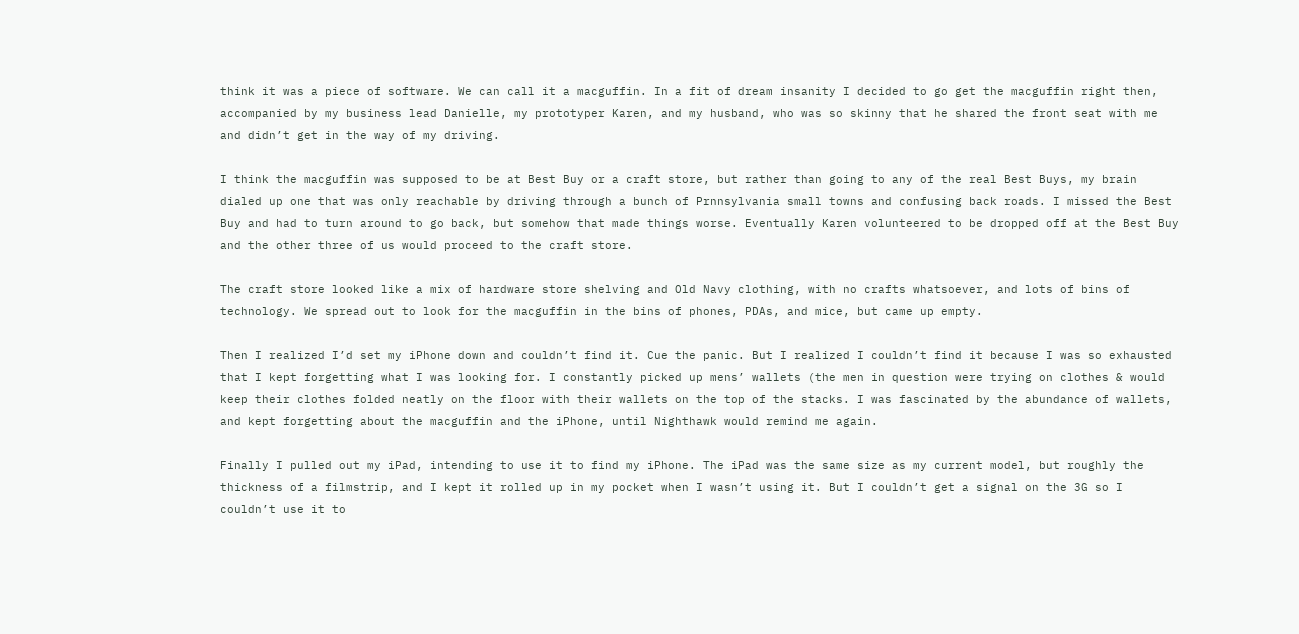think it was a piece of software. We can call it a macguffin. In a fit of dream insanity I decided to go get the macguffin right then, accompanied by my business lead Danielle, my prototyper Karen, and my husband, who was so skinny that he shared the front seat with me and didn’t get in the way of my driving.

I think the macguffin was supposed to be at Best Buy or a craft store, but rather than going to any of the real Best Buys, my brain dialed up one that was only reachable by driving through a bunch of Prnnsylvania small towns and confusing back roads. I missed the Best Buy and had to turn around to go back, but somehow that made things worse. Eventually Karen volunteered to be dropped off at the Best Buy and the other three of us would proceed to the craft store.

The craft store looked like a mix of hardware store shelving and Old Navy clothing, with no crafts whatsoever, and lots of bins of technology. We spread out to look for the macguffin in the bins of phones, PDAs, and mice, but came up empty.

Then I realized I’d set my iPhone down and couldn’t find it. Cue the panic. But I realized I couldn’t find it because I was so exhausted that I kept forgetting what I was looking for. I constantly picked up mens’ wallets (the men in question were trying on clothes & would keep their clothes folded neatly on the floor with their wallets on the top of the stacks. I was fascinated by the abundance of wallets, and kept forgetting about the macguffin and the iPhone, until Nighthawk would remind me again.

Finally I pulled out my iPad, intending to use it to find my iPhone. The iPad was the same size as my current model, but roughly the thickness of a filmstrip, and I kept it rolled up in my pocket when I wasn’t using it. But I couldn’t get a signal on the 3G so I couldn’t use it to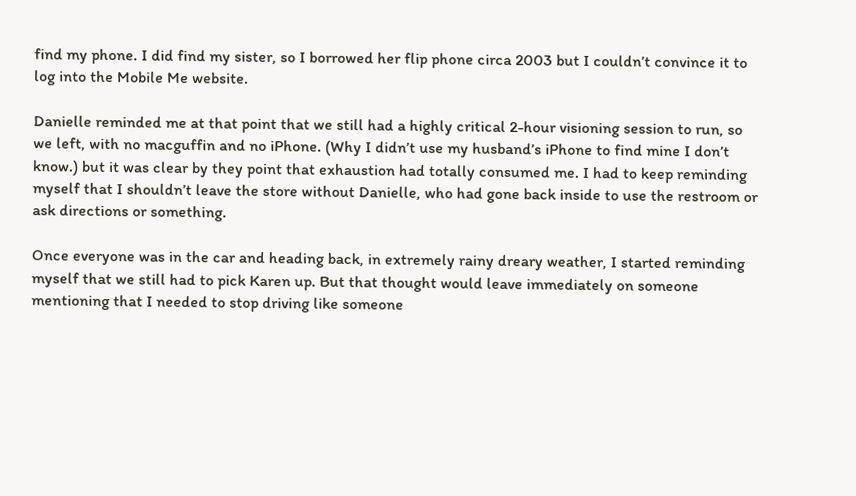find my phone. I did find my sister, so I borrowed her flip phone circa 2003 but I couldn’t convince it to log into the Mobile Me website.

Danielle reminded me at that point that we still had a highly critical 2-hour visioning session to run, so we left, with no macguffin and no iPhone. (Why I didn’t use my husband’s iPhone to find mine I don’t know.) but it was clear by they point that exhaustion had totally consumed me. I had to keep reminding myself that I shouldn’t leave the store without Danielle, who had gone back inside to use the restroom or ask directions or something.

Once everyone was in the car and heading back, in extremely rainy dreary weather, I started reminding myself that we still had to pick Karen up. But that thought would leave immediately on someone mentioning that I needed to stop driving like someone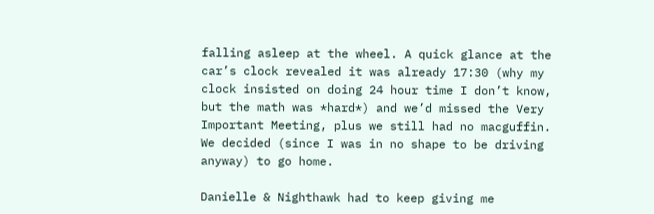falling asleep at the wheel. A quick glance at the car’s clock revealed it was already 17:30 (why my clock insisted on doing 24 hour time I don’t know, but the math was *hard*) and we’d missed the Very Important Meeting, plus we still had no macguffin. We decided (since I was in no shape to be driving anyway) to go home.

Danielle & Nighthawk had to keep giving me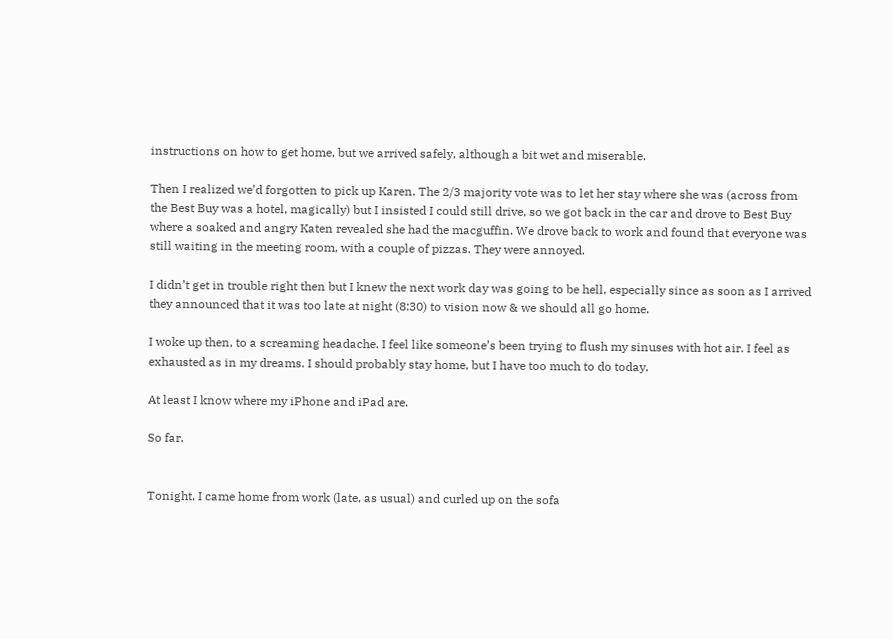instructions on how to get home, but we arrived safely, although a bit wet and miserable.

Then I realized we’d forgotten to pick up Karen. The 2/3 majority vote was to let her stay where she was (across from the Best Buy was a hotel, magically) but I insisted I could still drive, so we got back in the car and drove to Best Buy where a soaked and angry Katen revealed she had the macguffin. We drove back to work and found that everyone was still waiting in the meeting room, with a couple of pizzas. They were annoyed.

I didn’t get in trouble right then but I knew the next work day was going to be hell, especially since as soon as I arrived they announced that it was too late at night (8:30) to vision now & we should all go home.

I woke up then, to a screaming headache. I feel like someone’s been trying to flush my sinuses with hot air. I feel as exhausted as in my dreams. I should probably stay home, but I have too much to do today.

At least I know where my iPhone and iPad are.

So far.


Tonight, I came home from work (late, as usual) and curled up on the sofa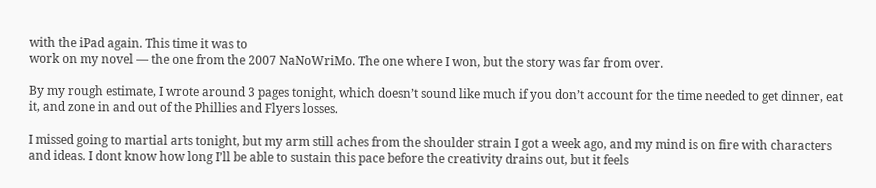with the iPad again. This time it was to
work on my novel — the one from the 2007 NaNoWriMo. The one where I won, but the story was far from over.

By my rough estimate, I wrote around 3 pages tonight, which doesn’t sound like much if you don’t account for the time needed to get dinner, eat it, and zone in and out of the Phillies and Flyers losses.

I missed going to martial arts tonight, but my arm still aches from the shoulder strain I got a week ago, and my mind is on fire with characters and ideas. I dont know how long I’ll be able to sustain this pace before the creativity drains out, but it feels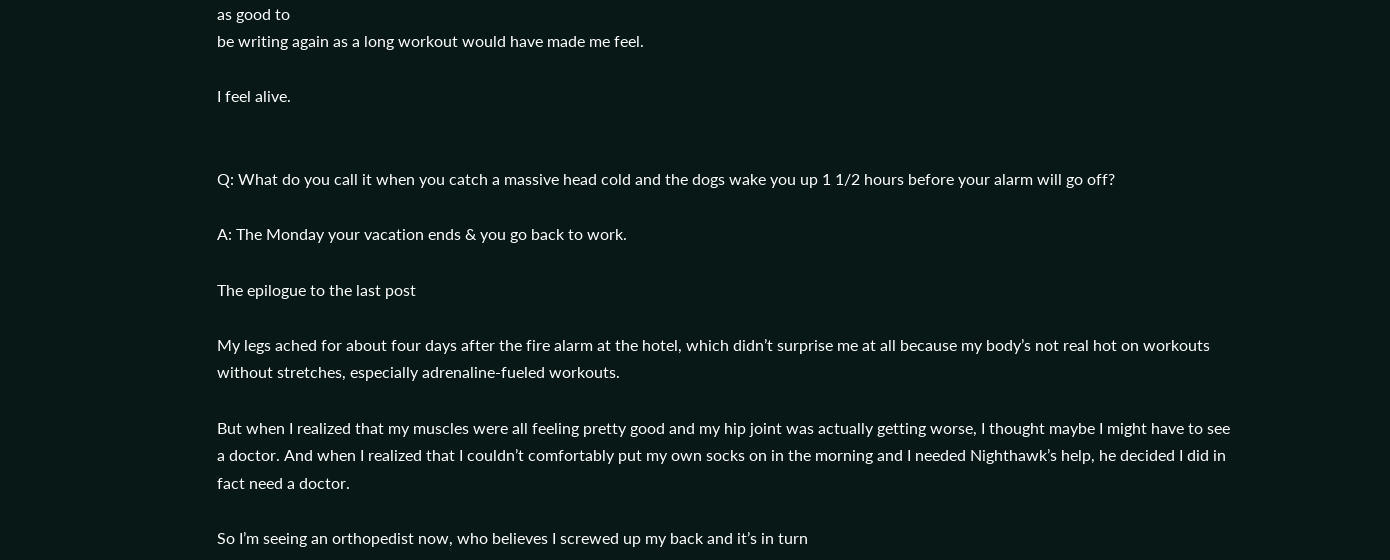as good to
be writing again as a long workout would have made me feel.

I feel alive.


Q: What do you call it when you catch a massive head cold and the dogs wake you up 1 1/2 hours before your alarm will go off?

A: The Monday your vacation ends & you go back to work.

The epilogue to the last post

My legs ached for about four days after the fire alarm at the hotel, which didn’t surprise me at all because my body’s not real hot on workouts without stretches, especially adrenaline-fueled workouts.

But when I realized that my muscles were all feeling pretty good and my hip joint was actually getting worse, I thought maybe I might have to see a doctor. And when I realized that I couldn’t comfortably put my own socks on in the morning and I needed Nighthawk’s help, he decided I did in fact need a doctor.

So I’m seeing an orthopedist now, who believes I screwed up my back and it’s in turn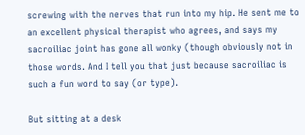screwing with the nerves that run into my hip. He sent me to an excellent physical therapist who agrees, and says my sacroiliac joint has gone all wonky (though obviously not in those words. And I tell you that just because sacroiliac is such a fun word to say (or type).

But sitting at a desk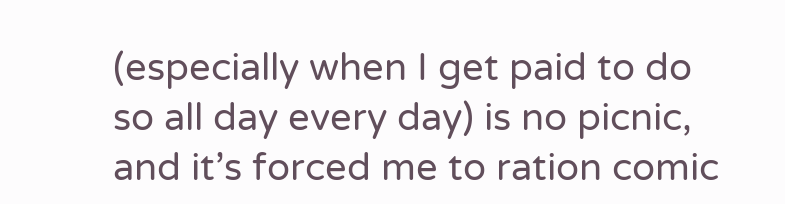(especially when I get paid to do so all day every day) is no picnic, and it’s forced me to ration comic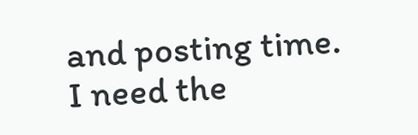and posting time. I need the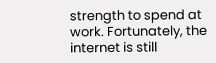strength to spend at work. Fortunately, the internet is still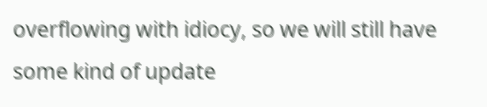overflowing with idiocy, so we will still have some kind of update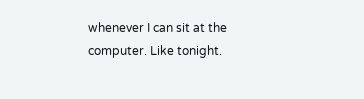whenever I can sit at the computer. Like tonight.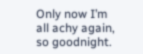Only now I’m all achy again, so goodnight.